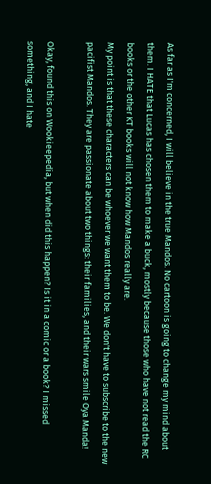As far as I'm concerned, I will believe in the true Mandos. No cartoon is going to change my mind about them. I HATE that Lucas has chosen them to make a buck, mostly because those who have not read the RC books or the other KT books will not know how Mandos really are.
My point is that these characters can be whoever we want them to be. We don't have to subscribe to the new pacifist Mandos. They are passionate about two things: their families, and their wars smile Oya Manda!

Okay, found this on Wookieepedia, but when did this happen? Is it in a comic or a book? I missed something, and I hate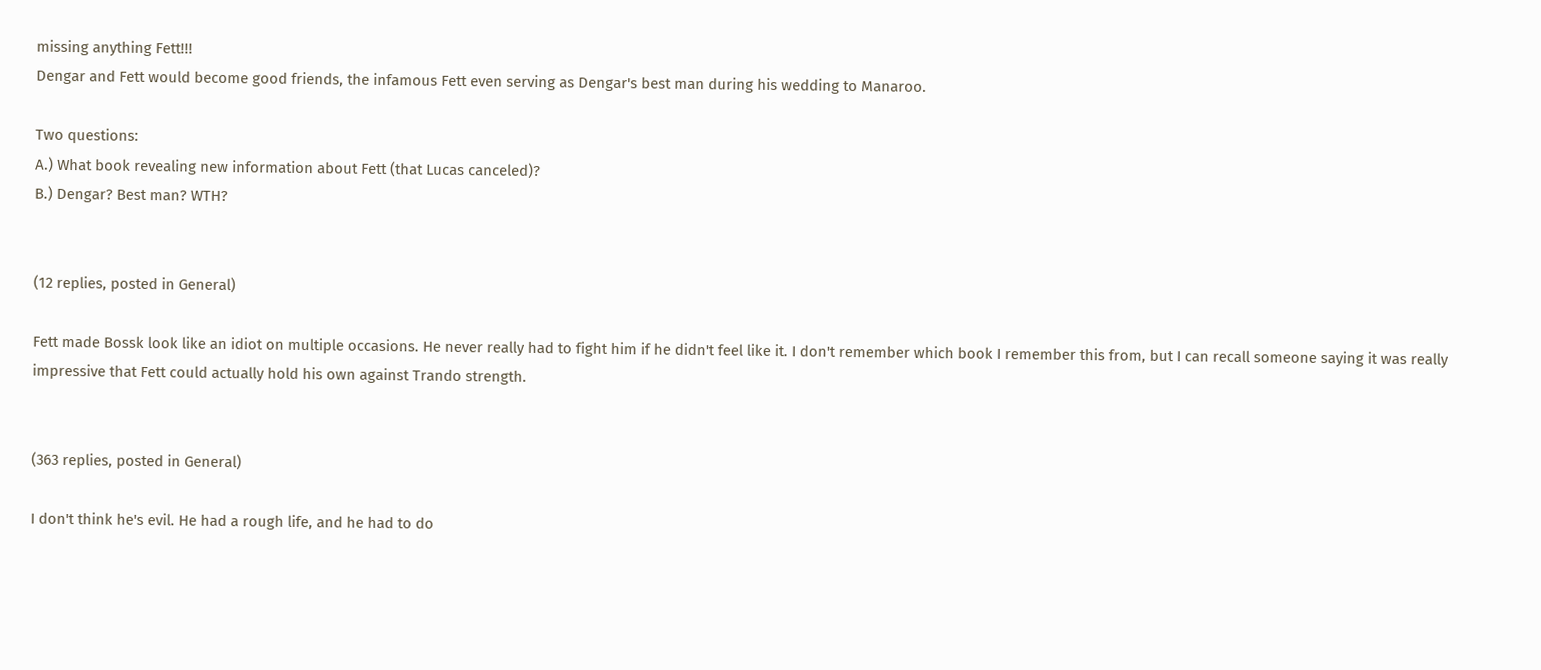missing anything Fett!!!
Dengar and Fett would become good friends, the infamous Fett even serving as Dengar's best man during his wedding to Manaroo.

Two questions:
A.) What book revealing new information about Fett (that Lucas canceled)?
B.) Dengar? Best man? WTH?


(12 replies, posted in General)

Fett made Bossk look like an idiot on multiple occasions. He never really had to fight him if he didn't feel like it. I don't remember which book I remember this from, but I can recall someone saying it was really impressive that Fett could actually hold his own against Trando strength.


(363 replies, posted in General)

I don't think he's evil. He had a rough life, and he had to do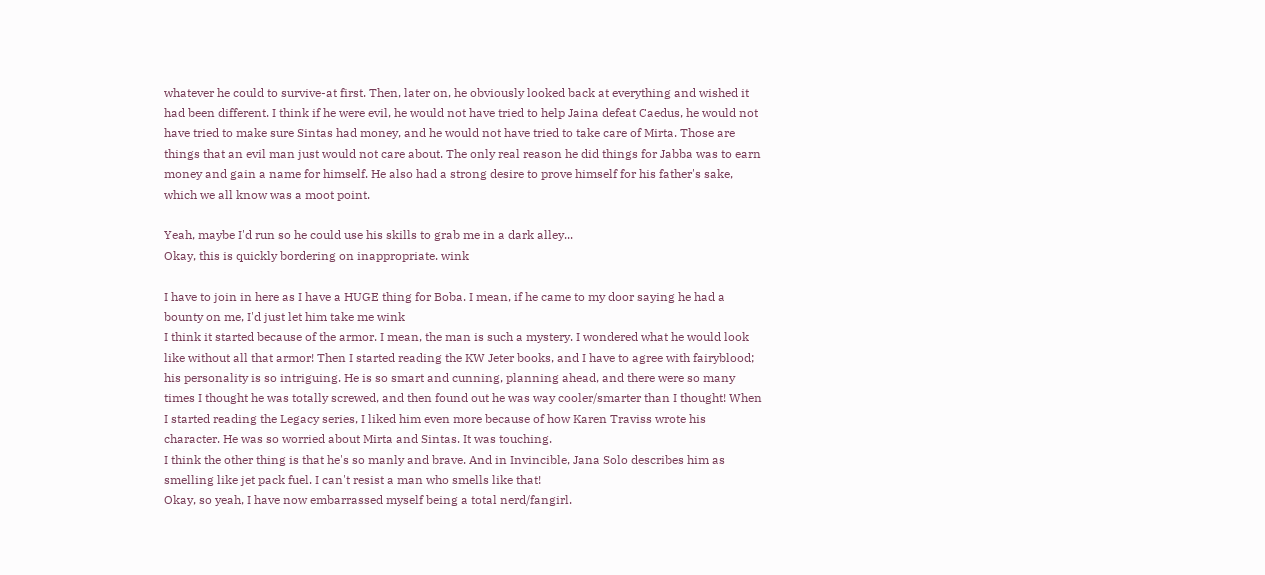whatever he could to survive-at first. Then, later on, he obviously looked back at everything and wished it had been different. I think if he were evil, he would not have tried to help Jaina defeat Caedus, he would not have tried to make sure Sintas had money, and he would not have tried to take care of Mirta. Those are things that an evil man just would not care about. The only real reason he did things for Jabba was to earn money and gain a name for himself. He also had a strong desire to prove himself for his father's sake, which we all know was a moot point.

Yeah, maybe I'd run so he could use his skills to grab me in a dark alley...
Okay, this is quickly bordering on inappropriate. wink

I have to join in here as I have a HUGE thing for Boba. I mean, if he came to my door saying he had a bounty on me, I'd just let him take me wink
I think it started because of the armor. I mean, the man is such a mystery. I wondered what he would look like without all that armor! Then I started reading the KW Jeter books, and I have to agree with fairyblood; his personality is so intriguing. He is so smart and cunning, planning ahead, and there were so many times I thought he was totally screwed, and then found out he was way cooler/smarter than I thought! When I started reading the Legacy series, I liked him even more because of how Karen Traviss wrote his character. He was so worried about Mirta and Sintas. It was touching.
I think the other thing is that he's so manly and brave. And in Invincible, Jana Solo describes him as smelling like jet pack fuel. I can't resist a man who smells like that!
Okay, so yeah, I have now embarrassed myself being a total nerd/fangirl.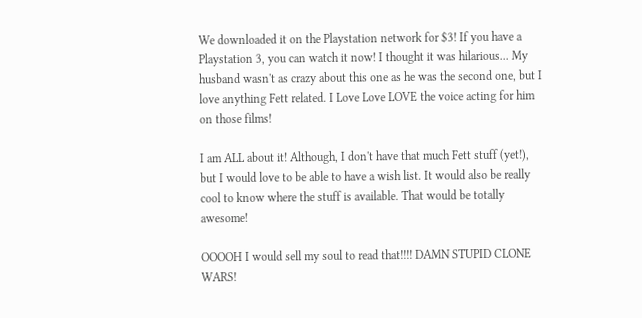We downloaded it on the Playstation network for $3! If you have a Playstation 3, you can watch it now! I thought it was hilarious... My husband wasn't as crazy about this one as he was the second one, but I love anything Fett related. I Love Love LOVE the voice acting for him on those films!

I am ALL about it! Although, I don't have that much Fett stuff (yet!), but I would love to be able to have a wish list. It would also be really cool to know where the stuff is available. That would be totally awesome!

OOOOH I would sell my soul to read that!!!! DAMN STUPID CLONE WARS!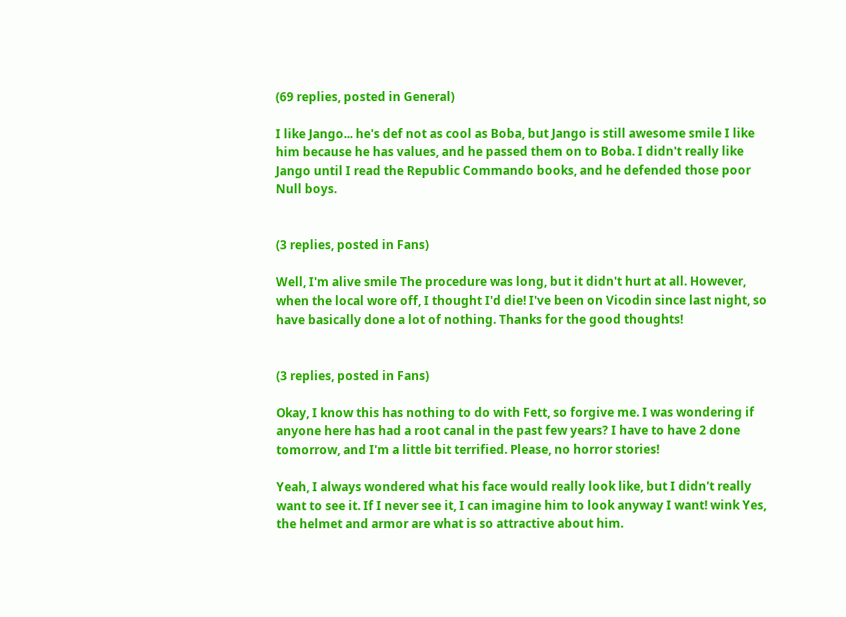(69 replies, posted in General)

I like Jango... he's def not as cool as Boba, but Jango is still awesome smile I like him because he has values, and he passed them on to Boba. I didn't really like Jango until I read the Republic Commando books, and he defended those poor Null boys.


(3 replies, posted in Fans)

Well, I'm alive smile The procedure was long, but it didn't hurt at all. However, when the local wore off, I thought I'd die! I've been on Vicodin since last night, so have basically done a lot of nothing. Thanks for the good thoughts!


(3 replies, posted in Fans)

Okay, I know this has nothing to do with Fett, so forgive me. I was wondering if anyone here has had a root canal in the past few years? I have to have 2 done tomorrow, and I'm a little bit terrified. Please, no horror stories!

Yeah, I always wondered what his face would really look like, but I didn't really want to see it. If I never see it, I can imagine him to look anyway I want! wink Yes, the helmet and armor are what is so attractive about him.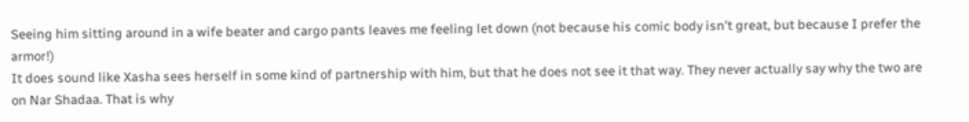Seeing him sitting around in a wife beater and cargo pants leaves me feeling let down (not because his comic body isn't great, but because I prefer the armor!)
It does sound like Xasha sees herself in some kind of partnership with him, but that he does not see it that way. They never actually say why the two are on Nar Shadaa. That is why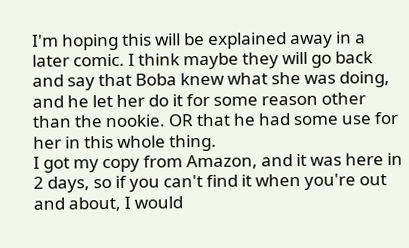I'm hoping this will be explained away in a later comic. I think maybe they will go back and say that Boba knew what she was doing, and he let her do it for some reason other than the nookie. OR that he had some use for her in this whole thing.
I got my copy from Amazon, and it was here in 2 days, so if you can't find it when you're out and about, I would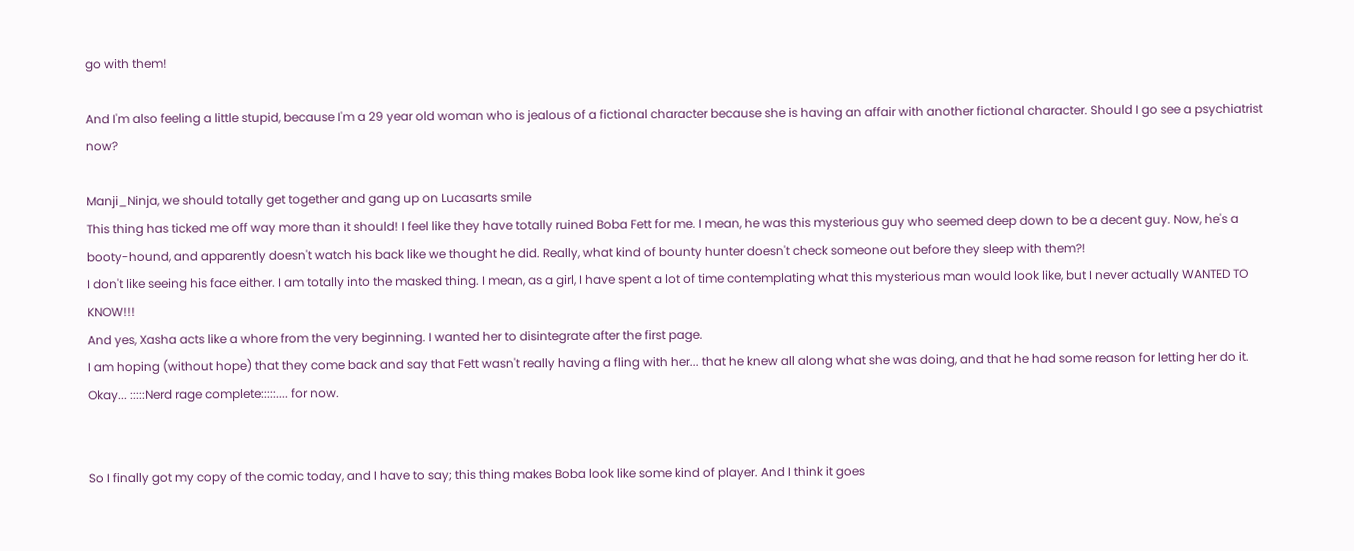go with them!

And I'm also feeling a little stupid, because I'm a 29 year old woman who is jealous of a fictional character because she is having an affair with another fictional character. Should I go see a psychiatrist now?

Manji_Ninja, we should totally get together and gang up on Lucasarts smile
This thing has ticked me off way more than it should! I feel like they have totally ruined Boba Fett for me. I mean, he was this mysterious guy who seemed deep down to be a decent guy. Now, he's a booty-hound, and apparently doesn't watch his back like we thought he did. Really, what kind of bounty hunter doesn't check someone out before they sleep with them?!
I don't like seeing his face either. I am totally into the masked thing. I mean, as a girl, I have spent a lot of time contemplating what this mysterious man would look like, but I never actually WANTED TO KNOW!!!
And yes, Xasha acts like a whore from the very beginning. I wanted her to disintegrate after the first page.
I am hoping (without hope) that they come back and say that Fett wasn't really having a fling with her... that he knew all along what she was doing, and that he had some reason for letting her do it.
Okay... :::::Nerd rage complete:::::.... for now.


So I finally got my copy of the comic today, and I have to say; this thing makes Boba look like some kind of player. And I think it goes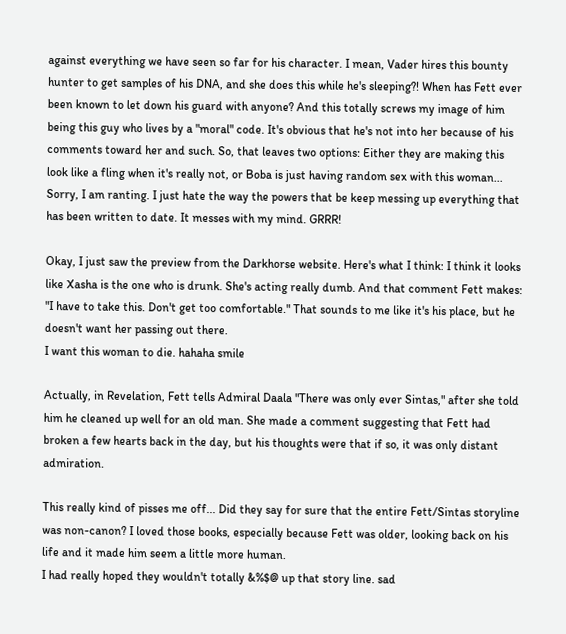against everything we have seen so far for his character. I mean, Vader hires this bounty hunter to get samples of his DNA, and she does this while he's sleeping?! When has Fett ever been known to let down his guard with anyone? And this totally screws my image of him being this guy who lives by a "moral" code. It's obvious that he's not into her because of his comments toward her and such. So, that leaves two options: Either they are making this look like a fling when it's really not, or Boba is just having random sex with this woman...
Sorry, I am ranting. I just hate the way the powers that be keep messing up everything that has been written to date. It messes with my mind. GRRR!

Okay, I just saw the preview from the Darkhorse website. Here's what I think: I think it looks like Xasha is the one who is drunk. She's acting really dumb. And that comment Fett makes: "I have to take this. Don't get too comfortable." That sounds to me like it's his place, but he doesn't want her passing out there.
I want this woman to die. hahaha smile

Actually, in Revelation, Fett tells Admiral Daala "There was only ever Sintas," after she told him he cleaned up well for an old man. She made a comment suggesting that Fett had broken a few hearts back in the day, but his thoughts were that if so, it was only distant admiration.

This really kind of pisses me off... Did they say for sure that the entire Fett/Sintas storyline was non-canon? I loved those books, especially because Fett was older, looking back on his life and it made him seem a little more human.
I had really hoped they wouldn't totally &%$@ up that story line. sad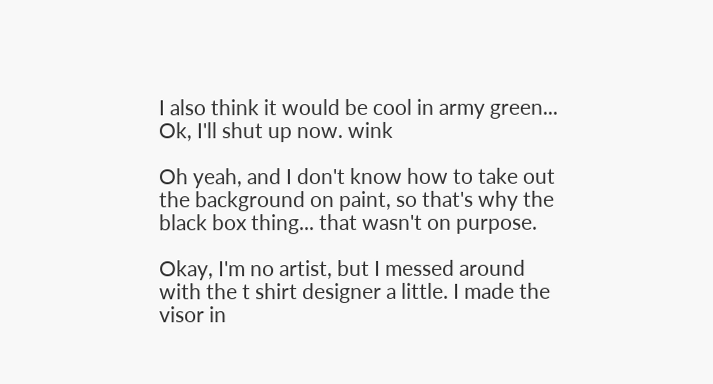I also think it would be cool in army green...
Ok, I'll shut up now. wink

Oh yeah, and I don't know how to take out the background on paint, so that's why the black box thing... that wasn't on purpose.

Okay, I'm no artist, but I messed around with the t shirt designer a little. I made the visor in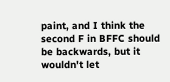paint, and I think the second F in BFFC should be backwards, but it wouldn't let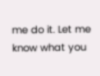me do it. Let me know what you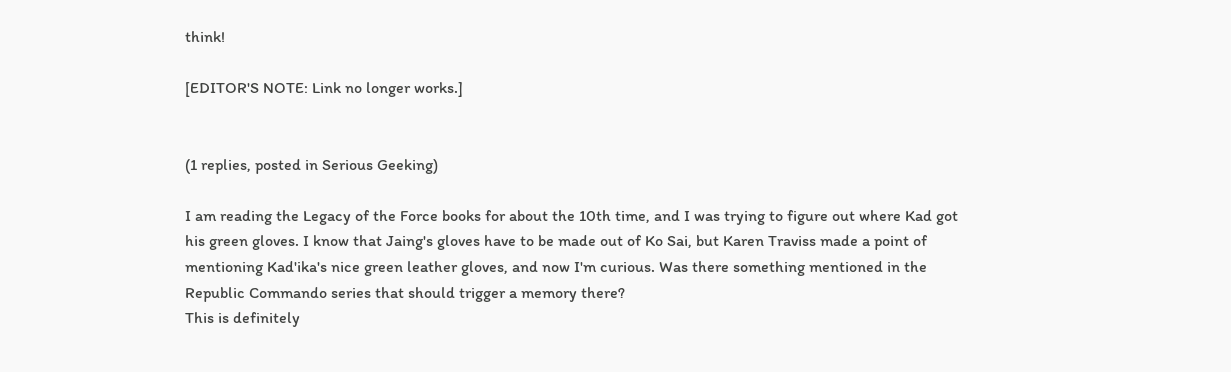think!

[EDITOR'S NOTE: Link no longer works.]


(1 replies, posted in Serious Geeking)

I am reading the Legacy of the Force books for about the 10th time, and I was trying to figure out where Kad got his green gloves. I know that Jaing's gloves have to be made out of Ko Sai, but Karen Traviss made a point of mentioning Kad'ika's nice green leather gloves, and now I'm curious. Was there something mentioned in the Republic Commando series that should trigger a memory there?
This is definitely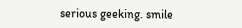serious geeking. smile